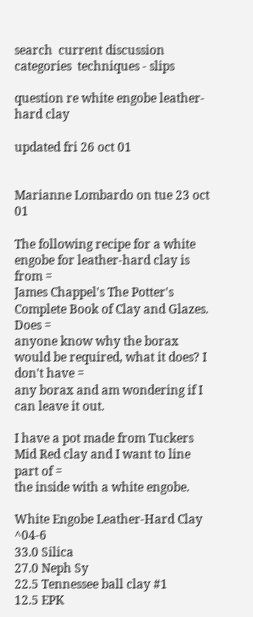search  current discussion  categories  techniques - slips

question re white engobe leather-hard clay

updated fri 26 oct 01


Marianne Lombardo on tue 23 oct 01

The following recipe for a white engobe for leather-hard clay is from =
James Chappel's The Potter's Complete Book of Clay and Glazes. Does =
anyone know why the borax would be required, what it does? I don't have =
any borax and am wondering if I can leave it out.

I have a pot made from Tuckers Mid Red clay and I want to line part of =
the inside with a white engobe.

White Engobe Leather-Hard Clay ^04-6
33.0 Silica
27.0 Neph Sy
22.5 Tennessee ball clay #1
12.5 EPK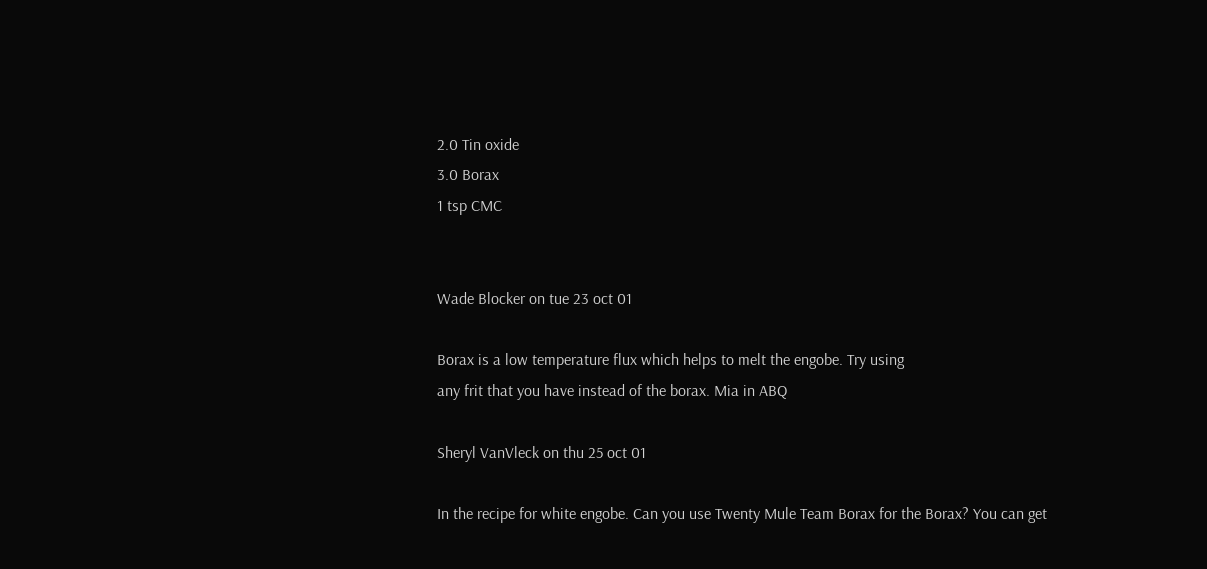2.0 Tin oxide
3.0 Borax
1 tsp CMC


Wade Blocker on tue 23 oct 01

Borax is a low temperature flux which helps to melt the engobe. Try using
any frit that you have instead of the borax. Mia in ABQ

Sheryl VanVleck on thu 25 oct 01

In the recipe for white engobe. Can you use Twenty Mule Team Borax for the Borax? You can get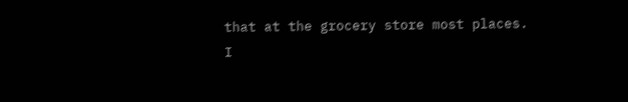that at the grocery store most places. I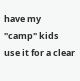have my "camp" kids use it for a clear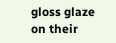gloss glaze on their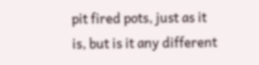pit fired pots, just as it is, but is it any different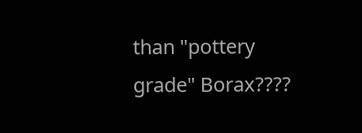than "pottery grade" Borax????